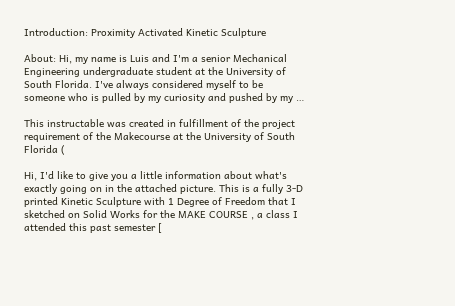Introduction: Proximity Activated Kinetic Sculpture

About: Hi, my name is Luis and I'm a senior Mechanical Engineering undergraduate student at the University of South Florida. I've always considered myself to be someone who is pulled by my curiosity and pushed by my …

This instructable was created in fulfillment of the project requirement of the Makecourse at the University of South Florida (

Hi, I'd like to give you a little information about what's exactly going on in the attached picture. This is a fully 3-D printed Kinetic Sculpture with 1 Degree of Freedom that I sketched on Solid Works for the MAKE COURSE , a class I attended this past semester [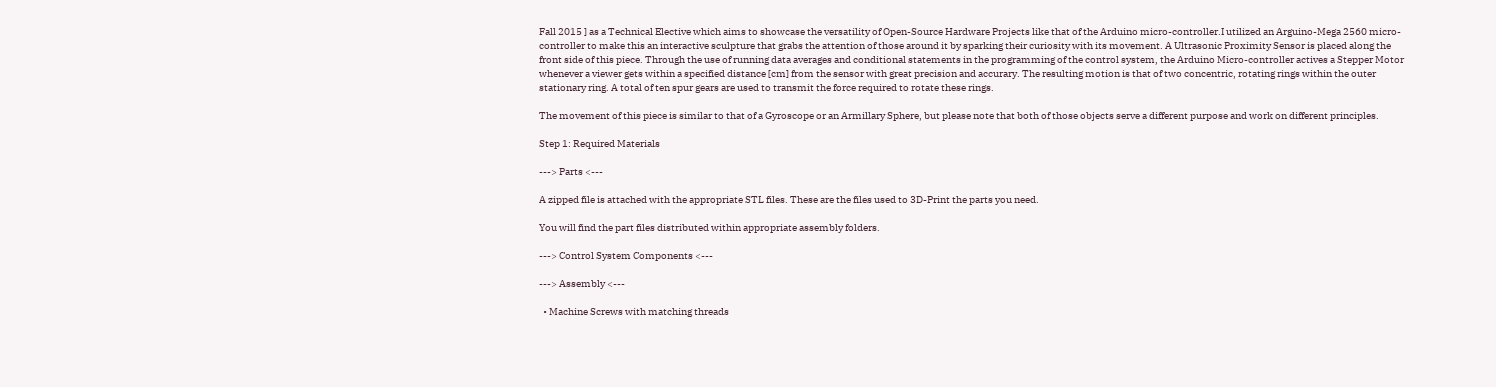Fall 2015 ] as a Technical Elective which aims to showcase the versatility of Open-Source Hardware Projects like that of the Arduino micro-controller.I utilized an Arguino-Mega 2560 micro-controller to make this an interactive sculpture that grabs the attention of those around it by sparking their curiosity with its movement. A Ultrasonic Proximity Sensor is placed along the front side of this piece. Through the use of running data averages and conditional statements in the programming of the control system, the Arduino Micro-controller actives a Stepper Motor whenever a viewer gets within a specified distance [cm] from the sensor with great precision and accurary. The resulting motion is that of two concentric, rotating rings within the outer stationary ring. A total of ten spur gears are used to transmit the force required to rotate these rings.

The movement of this piece is similar to that of a Gyroscope or an Armillary Sphere, but please note that both of those objects serve a different purpose and work on different principles.

Step 1: Required Materials

---> Parts <---

A zipped file is attached with the appropriate STL files. These are the files used to 3D-Print the parts you need.

You will find the part files distributed within appropriate assembly folders.

---> Control System Components <---

---> Assembly <---

  • Machine Screws with matching threads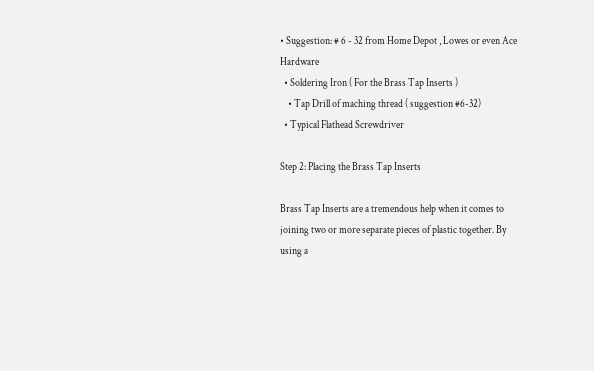• Suggestion: # 6 - 32 from Home Depot , Lowes or even Ace Hardware
  • Soldering Iron ( For the Brass Tap Inserts )
    • Tap Drill of maching thread ( suggestion #6-32)
  • Typical Flathead Screwdriver

Step 2: Placing the Brass Tap Inserts

Brass Tap Inserts are a tremendous help when it comes to joining two or more separate pieces of plastic together. By using a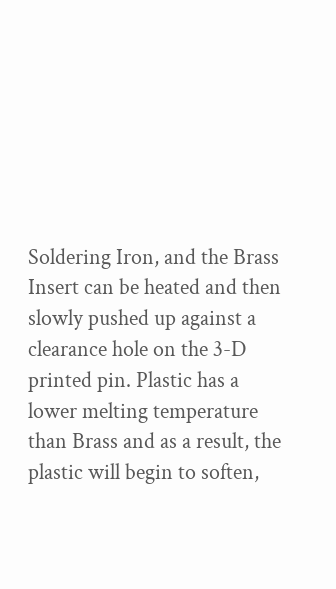Soldering Iron, and the Brass Insert can be heated and then slowly pushed up against a clearance hole on the 3-D printed pin. Plastic has a lower melting temperature than Brass and as a result, the plastic will begin to soften,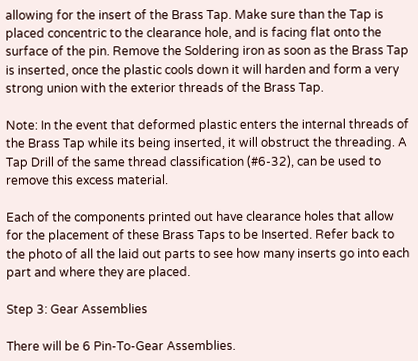allowing for the insert of the Brass Tap. Make sure than the Tap is placed concentric to the clearance hole, and is facing flat onto the surface of the pin. Remove the Soldering iron as soon as the Brass Tap is inserted, once the plastic cools down it will harden and form a very strong union with the exterior threads of the Brass Tap.

Note: In the event that deformed plastic enters the internal threads of the Brass Tap while its being inserted, it will obstruct the threading. A Tap Drill of the same thread classification (#6-32), can be used to remove this excess material.

Each of the components printed out have clearance holes that allow for the placement of these Brass Taps to be Inserted. Refer back to the photo of all the laid out parts to see how many inserts go into each part and where they are placed.

Step 3: Gear Assemblies

There will be 6 Pin-To-Gear Assemblies.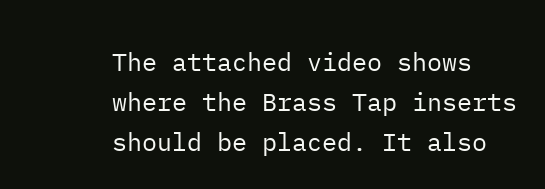The attached video shows where the Brass Tap inserts should be placed. It also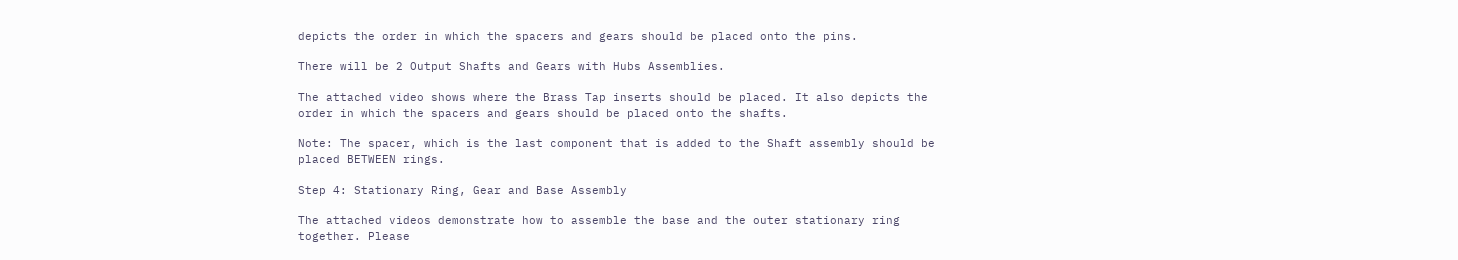depicts the order in which the spacers and gears should be placed onto the pins.

There will be 2 Output Shafts and Gears with Hubs Assemblies.

The attached video shows where the Brass Tap inserts should be placed. It also depicts the order in which the spacers and gears should be placed onto the shafts.

Note: The spacer, which is the last component that is added to the Shaft assembly should be placed BETWEEN rings.

Step 4: Stationary Ring, Gear and Base Assembly

The attached videos demonstrate how to assemble the base and the outer stationary ring together. Please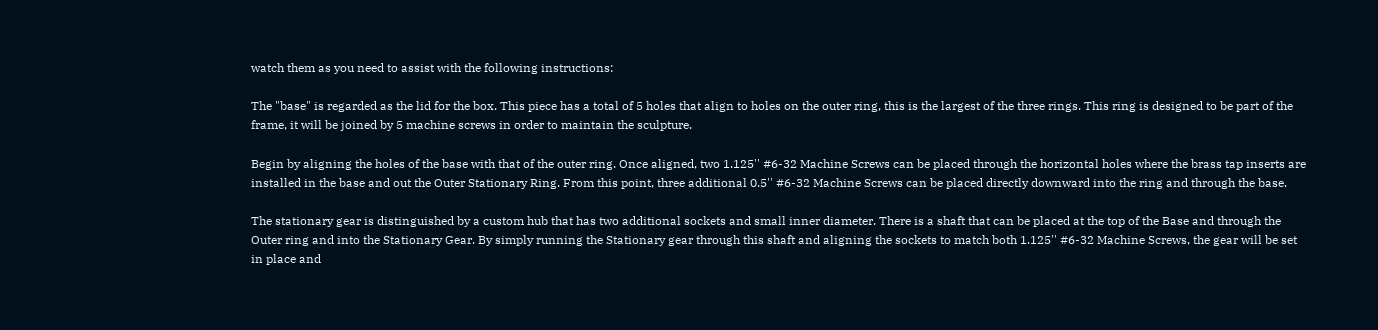watch them as you need to assist with the following instructions:

The "base" is regarded as the lid for the box. This piece has a total of 5 holes that align to holes on the outer ring, this is the largest of the three rings. This ring is designed to be part of the frame, it will be joined by 5 machine screws in order to maintain the sculpture.

Begin by aligning the holes of the base with that of the outer ring. Once aligned, two 1.125'' #6-32 Machine Screws can be placed through the horizontal holes where the brass tap inserts are installed in the base and out the Outer Stationary Ring. From this point, three additional 0.5'' #6-32 Machine Screws can be placed directly downward into the ring and through the base.

The stationary gear is distinguished by a custom hub that has two additional sockets and small inner diameter. There is a shaft that can be placed at the top of the Base and through the Outer ring and into the Stationary Gear. By simply running the Stationary gear through this shaft and aligning the sockets to match both 1.125'' #6-32 Machine Screws, the gear will be set in place and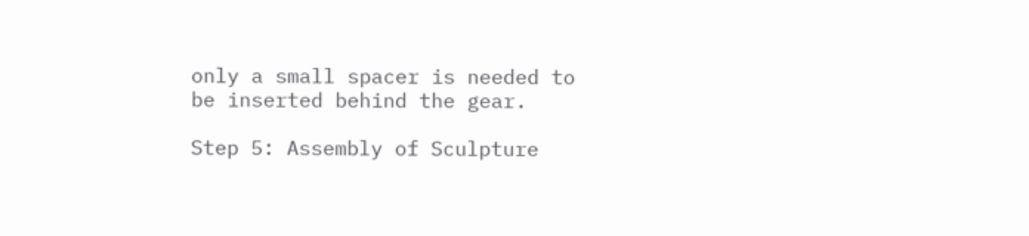only a small spacer is needed to be inserted behind the gear.

Step 5: Assembly of Sculpture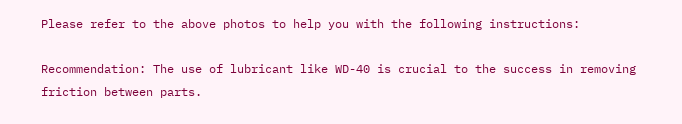Please refer to the above photos to help you with the following instructions:

Recommendation: The use of lubricant like WD-40 is crucial to the success in removing friction between parts.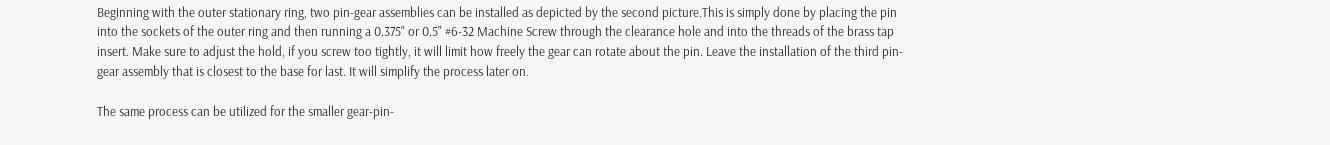Beginning with the outer stationary ring, two pin-gear assemblies can be installed as depicted by the second picture.This is simply done by placing the pin into the sockets of the outer ring and then running a 0.375" or 0.5" #6-32 Machine Screw through the clearance hole and into the threads of the brass tap insert. Make sure to adjust the hold, if you screw too tightly, it will limit how freely the gear can rotate about the pin. Leave the installation of the third pin-gear assembly that is closest to the base for last. It will simplify the process later on.

The same process can be utilized for the smaller gear-pin-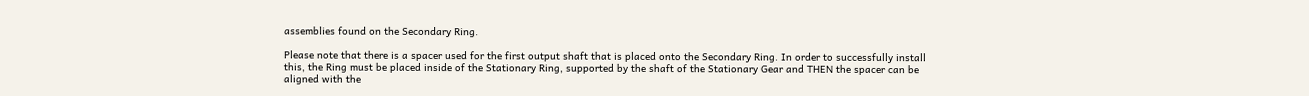assemblies found on the Secondary Ring.

Please note that there is a spacer used for the first output shaft that is placed onto the Secondary Ring. In order to successfully install this, the Ring must be placed inside of the Stationary Ring, supported by the shaft of the Stationary Gear and THEN the spacer can be aligned with the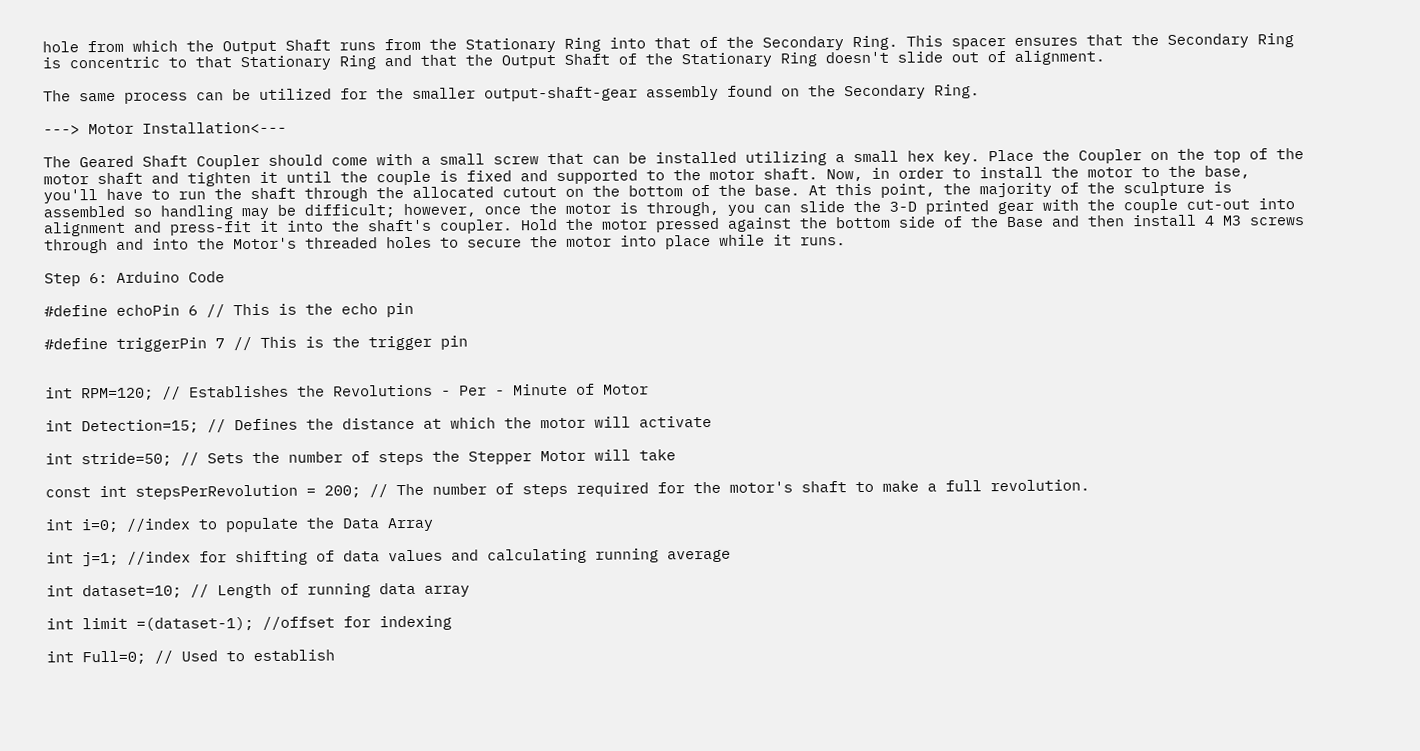hole from which the Output Shaft runs from the Stationary Ring into that of the Secondary Ring. This spacer ensures that the Secondary Ring is concentric to that Stationary Ring and that the Output Shaft of the Stationary Ring doesn't slide out of alignment.

The same process can be utilized for the smaller output-shaft-gear assembly found on the Secondary Ring.

---> Motor Installation<---

The Geared Shaft Coupler should come with a small screw that can be installed utilizing a small hex key. Place the Coupler on the top of the motor shaft and tighten it until the couple is fixed and supported to the motor shaft. Now, in order to install the motor to the base, you'll have to run the shaft through the allocated cutout on the bottom of the base. At this point, the majority of the sculpture is assembled so handling may be difficult; however, once the motor is through, you can slide the 3-D printed gear with the couple cut-out into alignment and press-fit it into the shaft's coupler. Hold the motor pressed against the bottom side of the Base and then install 4 M3 screws through and into the Motor's threaded holes to secure the motor into place while it runs.

Step 6: Arduino Code

#define echoPin 6 // This is the echo pin

#define triggerPin 7 // This is the trigger pin


int RPM=120; // Establishes the Revolutions - Per - Minute of Motor

int Detection=15; // Defines the distance at which the motor will activate

int stride=50; // Sets the number of steps the Stepper Motor will take

const int stepsPerRevolution = 200; // The number of steps required for the motor's shaft to make a full revolution.

int i=0; //index to populate the Data Array

int j=1; //index for shifting of data values and calculating running average

int dataset=10; // Length of running data array

int limit =(dataset-1); //offset for indexing

int Full=0; // Used to establish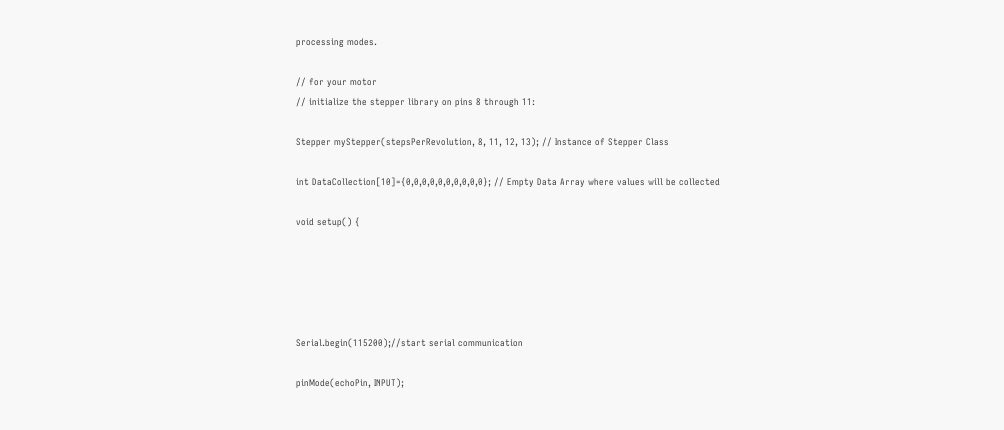processing modes.

// for your motor
// initialize the stepper library on pins 8 through 11:

Stepper myStepper(stepsPerRevolution, 8, 11, 12, 13); // Instance of Stepper Class

int DataCollection[10]={0,0,0,0,0,0,0,0,0,0}; // Empty Data Array where values will be collected

void setup() {





Serial.begin(115200);//start serial communication

pinMode(echoPin, INPUT);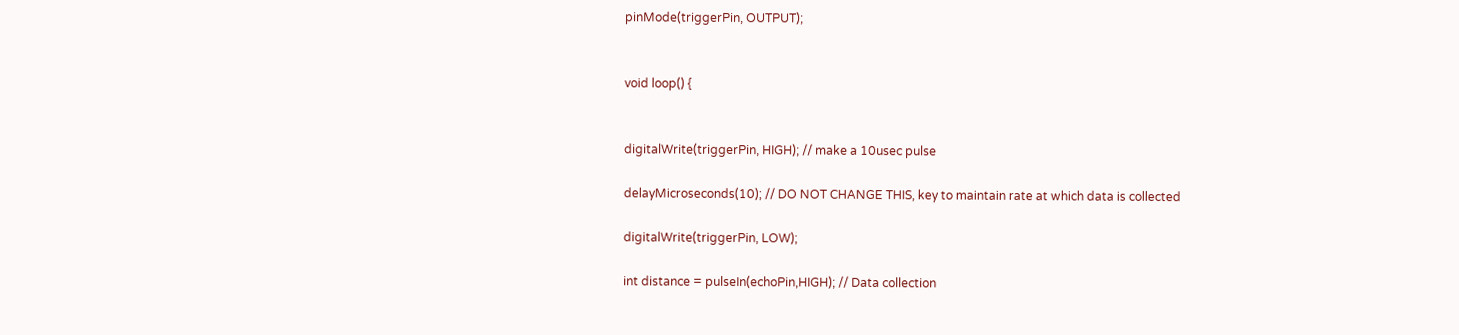pinMode(triggerPin, OUTPUT);


void loop() {


digitalWrite(triggerPin, HIGH); // make a 10usec pulse

delayMicroseconds(10); // DO NOT CHANGE THIS, key to maintain rate at which data is collected

digitalWrite(triggerPin, LOW);

int distance = pulseIn(echoPin,HIGH); // Data collection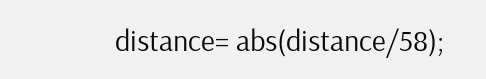distance= abs(distance/58);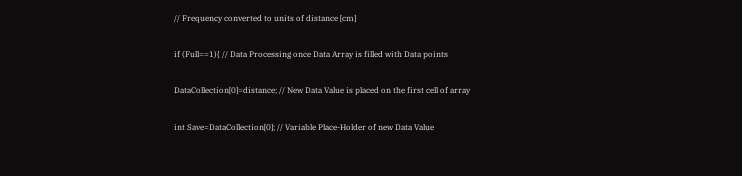// Frequency converted to units of distance [cm]

if (Full==1){ // Data Processing once Data Array is filled with Data points

DataCollection[0]=distance; // New Data Value is placed on the first cell of array

int Save=DataCollection[0]; // Variable Place-Holder of new Data Value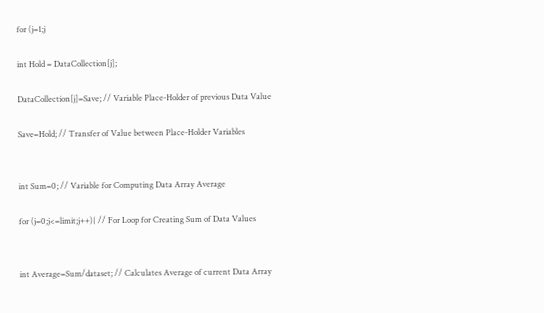for (j=1;j

int Hold = DataCollection[j];

DataCollection[j]=Save; // Variable Place-Holder of previous Data Value

Save=Hold; // Transfer of Value between Place-Holder Variables


int Sum=0; // Variable for Computing Data Array Average

for (j=0;j<=limit;j++){ // For Loop for Creating Sum of Data Values


int Average=Sum/dataset; // Calculates Average of current Data Array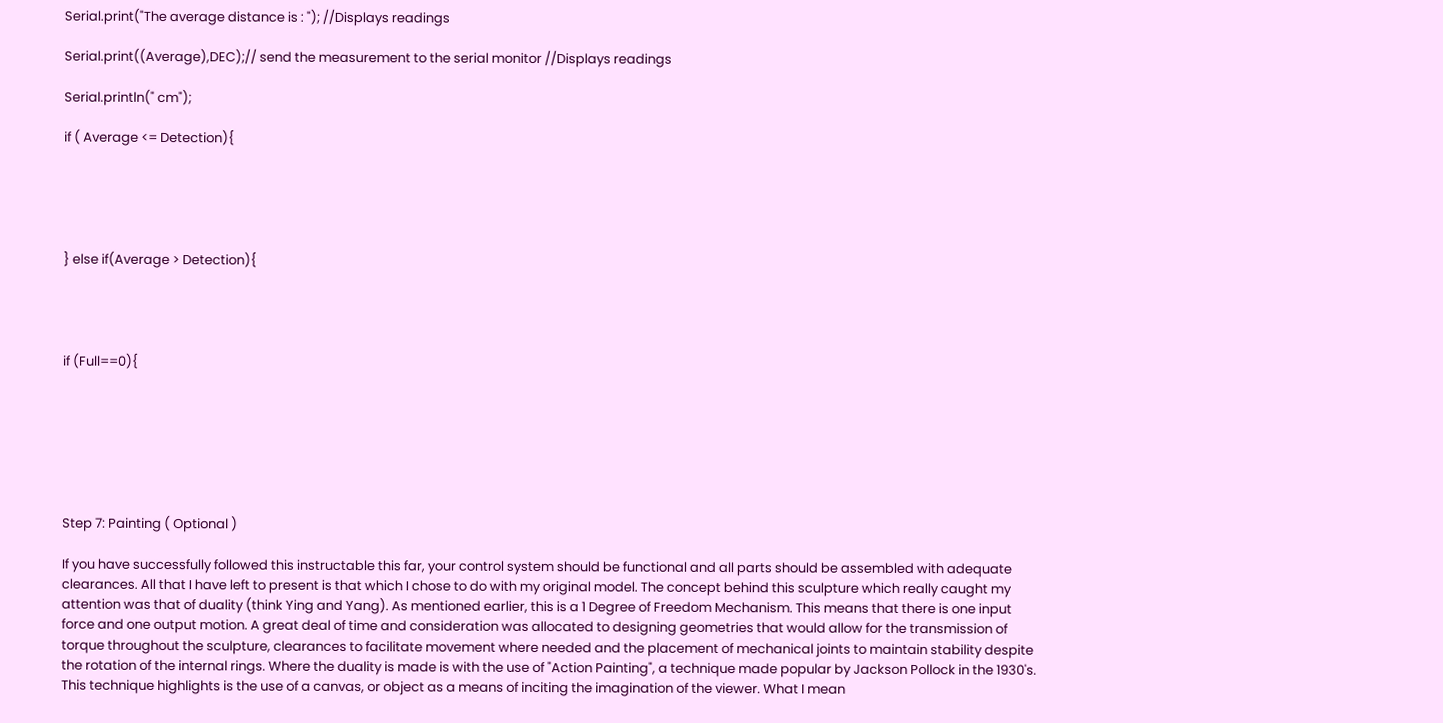Serial.print("The average distance is : "); //Displays readings

Serial.print((Average),DEC);// send the measurement to the serial monitor //Displays readings

Serial.println(" cm");

if ( Average <= Detection){





} else if(Average > Detection){




if (Full==0){







Step 7: Painting ( Optional )

If you have successfully followed this instructable this far, your control system should be functional and all parts should be assembled with adequate clearances. All that I have left to present is that which I chose to do with my original model. The concept behind this sculpture which really caught my attention was that of duality (think Ying and Yang). As mentioned earlier, this is a 1 Degree of Freedom Mechanism. This means that there is one input force and one output motion. A great deal of time and consideration was allocated to designing geometries that would allow for the transmission of torque throughout the sculpture, clearances to facilitate movement where needed and the placement of mechanical joints to maintain stability despite the rotation of the internal rings. Where the duality is made is with the use of "Action Painting", a technique made popular by Jackson Pollock in the 1930's. This technique highlights is the use of a canvas, or object as a means of inciting the imagination of the viewer. What I mean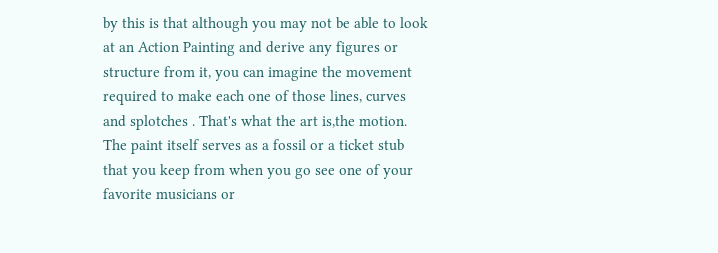by this is that although you may not be able to look at an Action Painting and derive any figures or structure from it, you can imagine the movement required to make each one of those lines, curves and splotches . That's what the art is,the motion. The paint itself serves as a fossil or a ticket stub that you keep from when you go see one of your favorite musicians or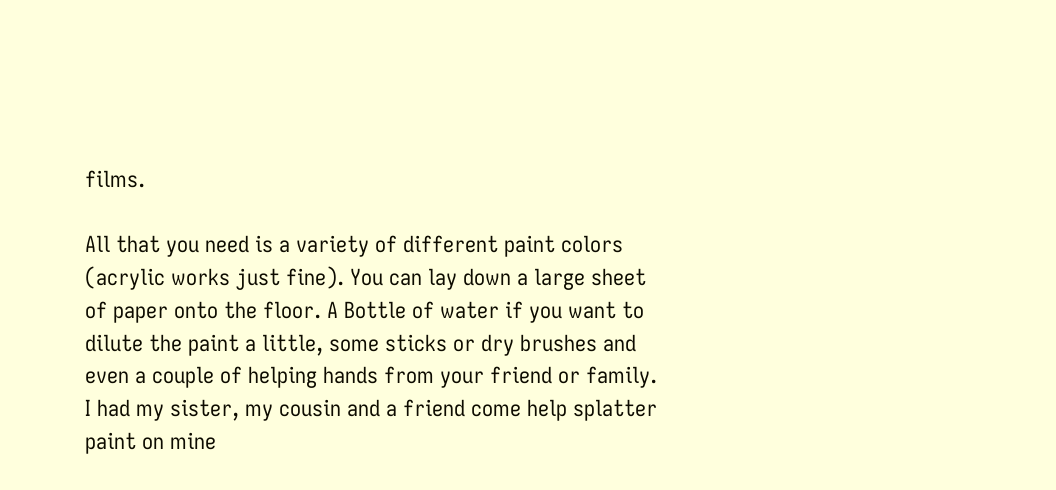films.

All that you need is a variety of different paint colors (acrylic works just fine). You can lay down a large sheet of paper onto the floor. A Bottle of water if you want to dilute the paint a little, some sticks or dry brushes and even a couple of helping hands from your friend or family. I had my sister, my cousin and a friend come help splatter paint on mine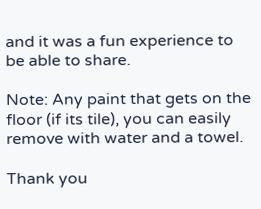and it was a fun experience to be able to share.

Note: Any paint that gets on the floor (if its tile), you can easily remove with water and a towel.

Thank you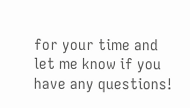for your time and let me know if you have any questions!